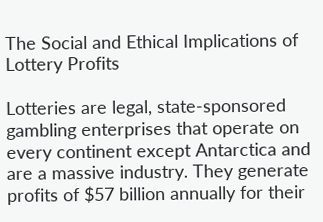The Social and Ethical Implications of Lottery Profits

Lotteries are legal, state-sponsored gambling enterprises that operate on every continent except Antarctica and are a massive industry. They generate profits of $57 billion annually for their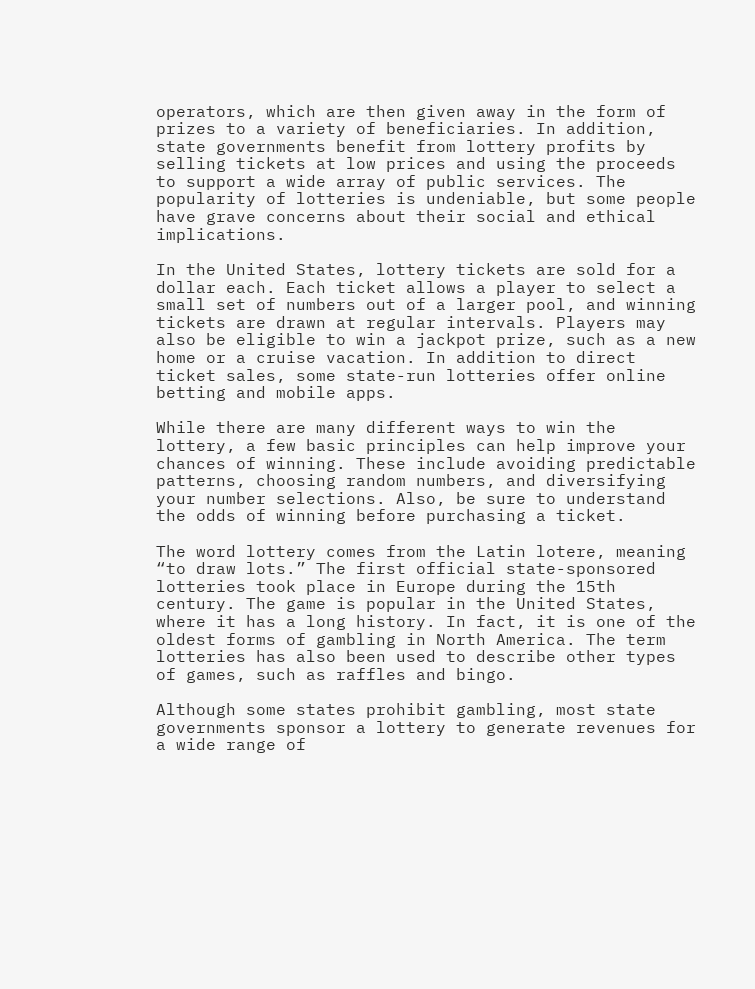operators, which are then given away in the form of prizes to a variety of beneficiaries. In addition, state governments benefit from lottery profits by selling tickets at low prices and using the proceeds to support a wide array of public services. The popularity of lotteries is undeniable, but some people have grave concerns about their social and ethical implications.

In the United States, lottery tickets are sold for a dollar each. Each ticket allows a player to select a small set of numbers out of a larger pool, and winning tickets are drawn at regular intervals. Players may also be eligible to win a jackpot prize, such as a new home or a cruise vacation. In addition to direct ticket sales, some state-run lotteries offer online betting and mobile apps.

While there are many different ways to win the lottery, a few basic principles can help improve your chances of winning. These include avoiding predictable patterns, choosing random numbers, and diversifying your number selections. Also, be sure to understand the odds of winning before purchasing a ticket.

The word lottery comes from the Latin lotere, meaning “to draw lots.” The first official state-sponsored lotteries took place in Europe during the 15th century. The game is popular in the United States, where it has a long history. In fact, it is one of the oldest forms of gambling in North America. The term lotteries has also been used to describe other types of games, such as raffles and bingo.

Although some states prohibit gambling, most state governments sponsor a lottery to generate revenues for a wide range of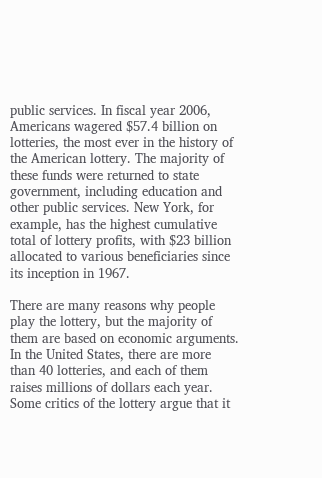public services. In fiscal year 2006, Americans wagered $57.4 billion on lotteries, the most ever in the history of the American lottery. The majority of these funds were returned to state government, including education and other public services. New York, for example, has the highest cumulative total of lottery profits, with $23 billion allocated to various beneficiaries since its inception in 1967.

There are many reasons why people play the lottery, but the majority of them are based on economic arguments. In the United States, there are more than 40 lotteries, and each of them raises millions of dollars each year. Some critics of the lottery argue that it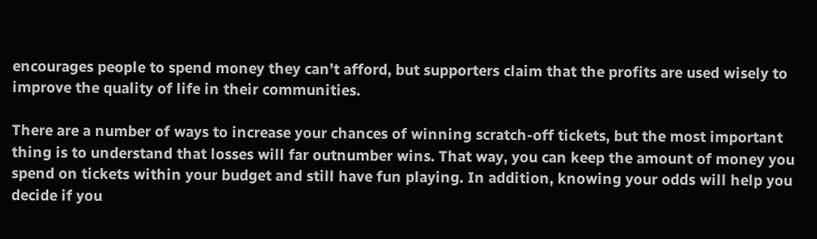encourages people to spend money they can’t afford, but supporters claim that the profits are used wisely to improve the quality of life in their communities.

There are a number of ways to increase your chances of winning scratch-off tickets, but the most important thing is to understand that losses will far outnumber wins. That way, you can keep the amount of money you spend on tickets within your budget and still have fun playing. In addition, knowing your odds will help you decide if you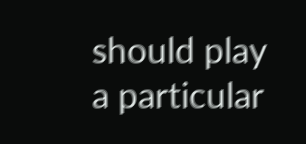should play a particular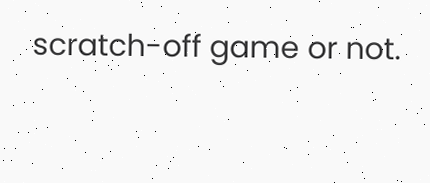scratch-off game or not.